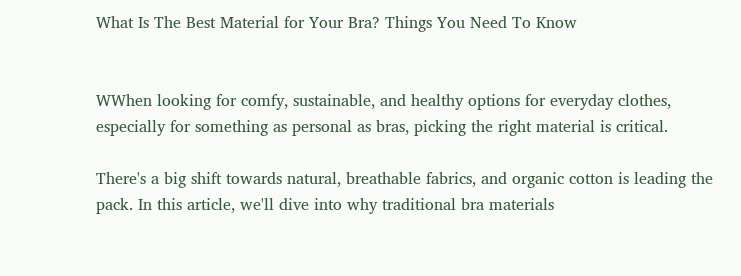What Is The Best Material for Your Bra? Things You Need To Know


WWhen looking for comfy, sustainable, and healthy options for everyday clothes, especially for something as personal as bras, picking the right material is critical.

There's a big shift towards natural, breathable fabrics, and organic cotton is leading the pack. In this article, we'll dive into why traditional bra materials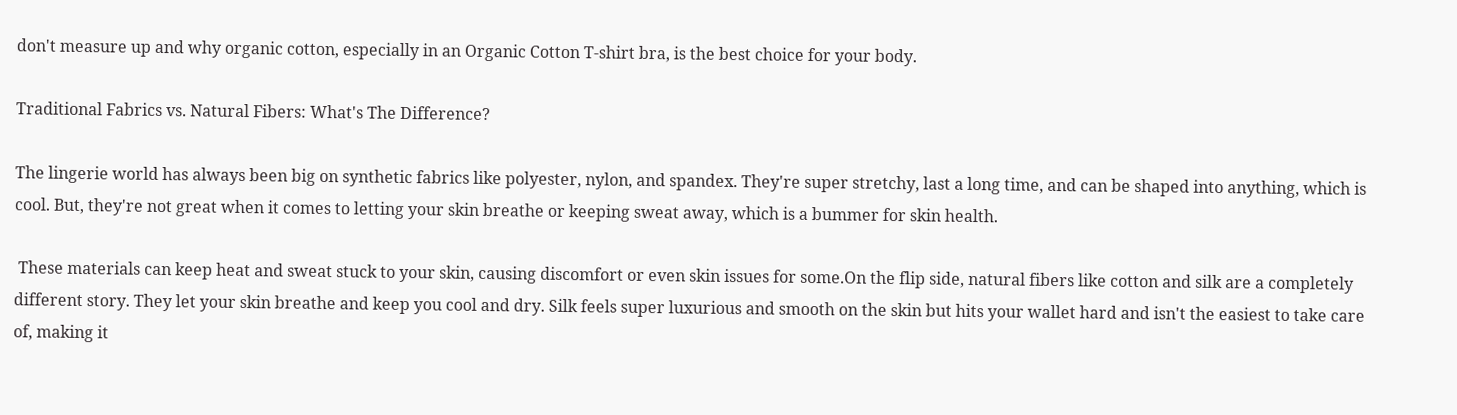don't measure up and why organic cotton, especially in an Organic Cotton T-shirt bra, is the best choice for your body.

Traditional Fabrics vs. Natural Fibers: What's The Difference?

The lingerie world has always been big on synthetic fabrics like polyester, nylon, and spandex. They're super stretchy, last a long time, and can be shaped into anything, which is cool. But, they're not great when it comes to letting your skin breathe or keeping sweat away, which is a bummer for skin health.

 These materials can keep heat and sweat stuck to your skin, causing discomfort or even skin issues for some.On the flip side, natural fibers like cotton and silk are a completely different story. They let your skin breathe and keep you cool and dry. Silk feels super luxurious and smooth on the skin but hits your wallet hard and isn't the easiest to take care of, making it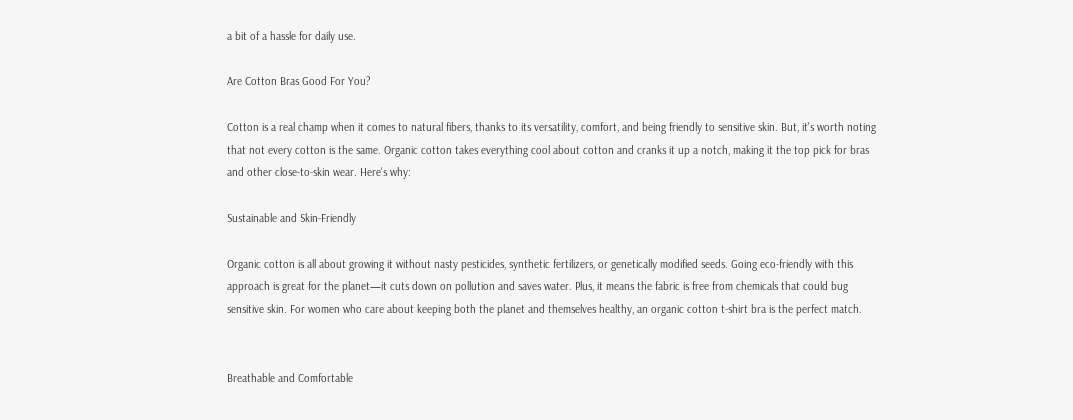a bit of a hassle for daily use.

Are Cotton Bras Good For You?

Cotton is a real champ when it comes to natural fibers, thanks to its versatility, comfort, and being friendly to sensitive skin. But, it's worth noting that not every cotton is the same. Organic cotton takes everything cool about cotton and cranks it up a notch, making it the top pick for bras and other close-to-skin wear. Here's why:

Sustainable and Skin-Friendly

Organic cotton is all about growing it without nasty pesticides, synthetic fertilizers, or genetically modified seeds. Going eco-friendly with this approach is great for the planet—it cuts down on pollution and saves water. Plus, it means the fabric is free from chemicals that could bug sensitive skin. For women who care about keeping both the planet and themselves healthy, an organic cotton t-shirt bra is the perfect match.


Breathable and Comfortable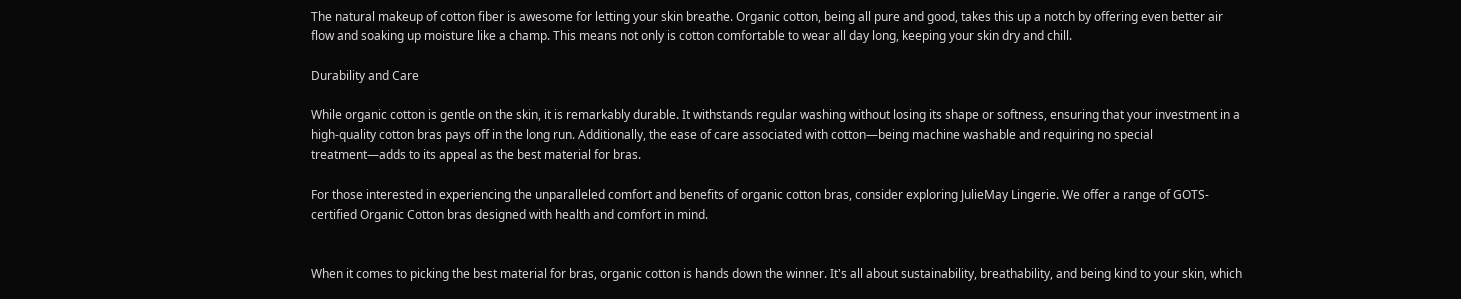The natural makeup of cotton fiber is awesome for letting your skin breathe. Organic cotton, being all pure and good, takes this up a notch by offering even better air flow and soaking up moisture like a champ. This means not only is cotton comfortable to wear all day long, keeping your skin dry and chill.

Durability and Care

While organic cotton is gentle on the skin, it is remarkably durable. It withstands regular washing without losing its shape or softness, ensuring that your investment in a high-quality cotton bras pays off in the long run. Additionally, the ease of care associated with cotton—being machine washable and requiring no special treatment—adds to its appeal as the best material for bras.

For those interested in experiencing the unparalleled comfort and benefits of organic cotton bras, consider exploring JulieMay Lingerie. We offer a range of GOTS-certified Organic Cotton bras designed with health and comfort in mind.


When it comes to picking the best material for bras, organic cotton is hands down the winner. It's all about sustainability, breathability, and being kind to your skin, which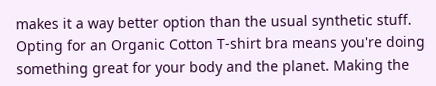makes it a way better option than the usual synthetic stuff. Opting for an Organic Cotton T-shirt bra means you're doing something great for your body and the planet. Making the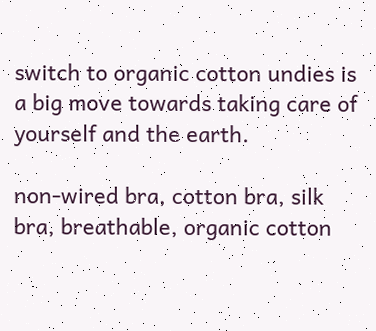switch to organic cotton undies is a big move towards taking care of yourself and the earth.

non-wired bra, cotton bra, silk bra, breathable, organic cotton